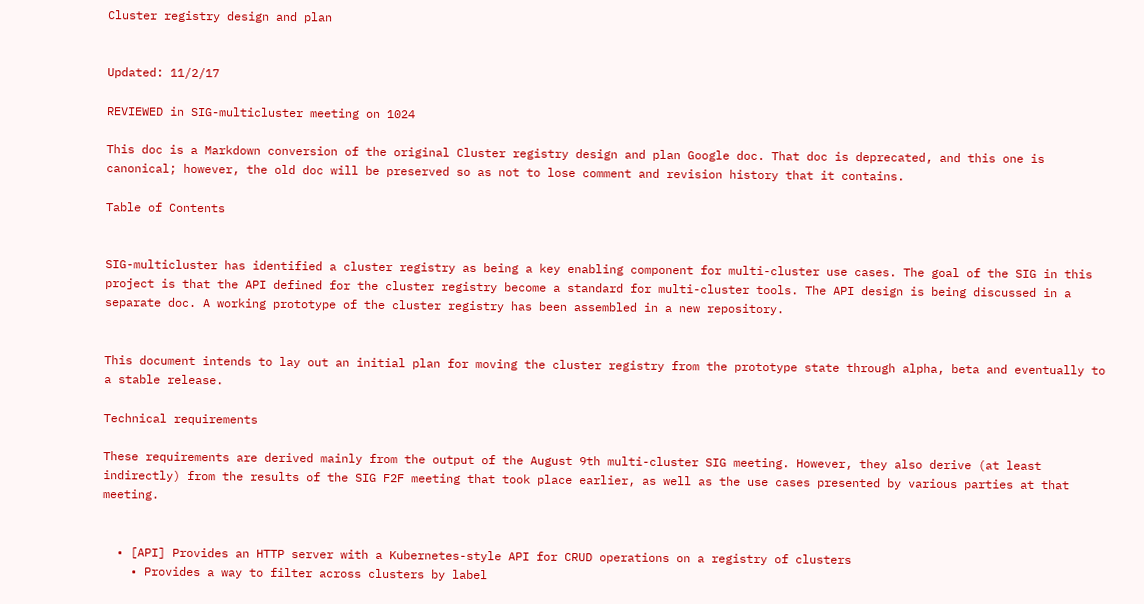Cluster registry design and plan


Updated: 11/2/17

REVIEWED in SIG-multicluster meeting on 1024

This doc is a Markdown conversion of the original Cluster registry design and plan Google doc. That doc is deprecated, and this one is canonical; however, the old doc will be preserved so as not to lose comment and revision history that it contains.

Table of Contents


SIG-multicluster has identified a cluster registry as being a key enabling component for multi-cluster use cases. The goal of the SIG in this project is that the API defined for the cluster registry become a standard for multi-cluster tools. The API design is being discussed in a separate doc. A working prototype of the cluster registry has been assembled in a new repository.


This document intends to lay out an initial plan for moving the cluster registry from the prototype state through alpha, beta and eventually to a stable release.

Technical requirements

These requirements are derived mainly from the output of the August 9th multi-cluster SIG meeting. However, they also derive (at least indirectly) from the results of the SIG F2F meeting that took place earlier, as well as the use cases presented by various parties at that meeting.


  • [API] Provides an HTTP server with a Kubernetes-style API for CRUD operations on a registry of clusters
    • Provides a way to filter across clusters by label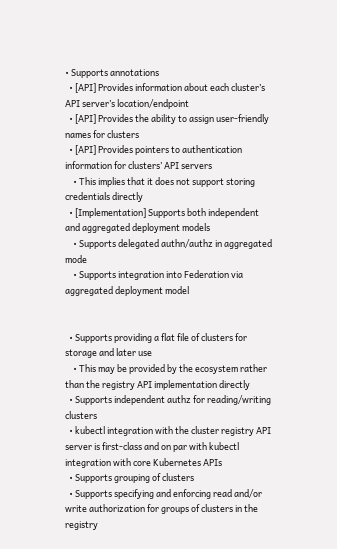• Supports annotations
  • [API] Provides information about each cluster’s API server’s location/endpoint
  • [API] Provides the ability to assign user-friendly names for clusters
  • [API] Provides pointers to authentication information for clusters’ API servers
    • This implies that it does not support storing credentials directly
  • [Implementation] Supports both independent and aggregated deployment models
    • Supports delegated authn/authz in aggregated mode
    • Supports integration into Federation via aggregated deployment model


  • Supports providing a flat file of clusters for storage and later use
    • This may be provided by the ecosystem rather than the registry API implementation directly
  • Supports independent authz for reading/writing clusters
  • kubectl integration with the cluster registry API server is first-class and on par with kubectl integration with core Kubernetes APIs
  • Supports grouping of clusters
  • Supports specifying and enforcing read and/or write authorization for groups of clusters in the registry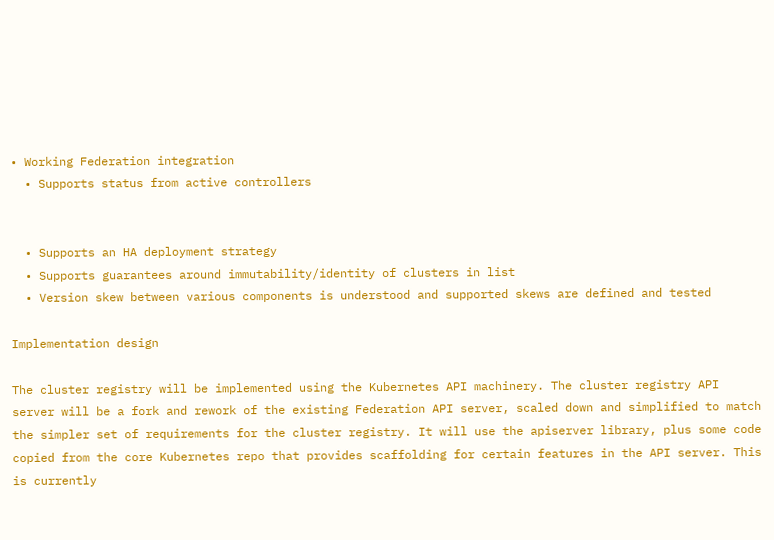• Working Federation integration
  • Supports status from active controllers


  • Supports an HA deployment strategy
  • Supports guarantees around immutability/identity of clusters in list
  • Version skew between various components is understood and supported skews are defined and tested

Implementation design

The cluster registry will be implemented using the Kubernetes API machinery. The cluster registry API server will be a fork and rework of the existing Federation API server, scaled down and simplified to match the simpler set of requirements for the cluster registry. It will use the apiserver library, plus some code copied from the core Kubernetes repo that provides scaffolding for certain features in the API server. This is currently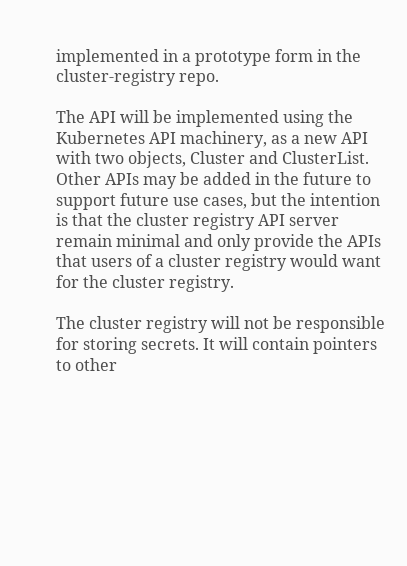implemented in a prototype form in the cluster-registry repo.

The API will be implemented using the Kubernetes API machinery, as a new API with two objects, Cluster and ClusterList. Other APIs may be added in the future to support future use cases, but the intention is that the cluster registry API server remain minimal and only provide the APIs that users of a cluster registry would want for the cluster registry.

The cluster registry will not be responsible for storing secrets. It will contain pointers to other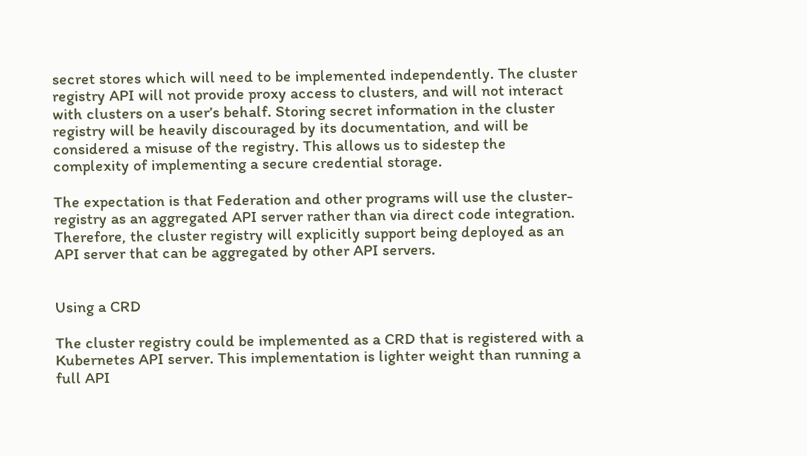secret stores which will need to be implemented independently. The cluster registry API will not provide proxy access to clusters, and will not interact with clusters on a user’s behalf. Storing secret information in the cluster registry will be heavily discouraged by its documentation, and will be considered a misuse of the registry. This allows us to sidestep the complexity of implementing a secure credential storage.

The expectation is that Federation and other programs will use the cluster-registry as an aggregated API server rather than via direct code integration. Therefore, the cluster registry will explicitly support being deployed as an API server that can be aggregated by other API servers.


Using a CRD

The cluster registry could be implemented as a CRD that is registered with a Kubernetes API server. This implementation is lighter weight than running a full API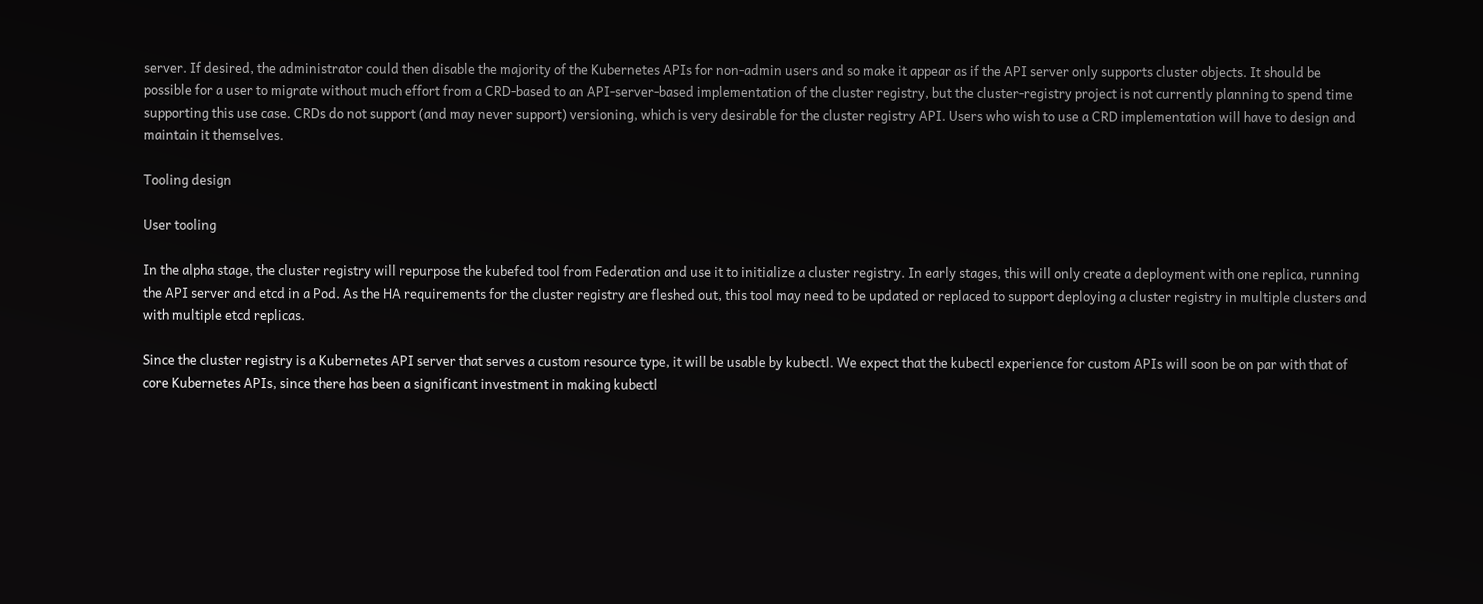server. If desired, the administrator could then disable the majority of the Kubernetes APIs for non-admin users and so make it appear as if the API server only supports cluster objects. It should be possible for a user to migrate without much effort from a CRD-based to an API-server-based implementation of the cluster registry, but the cluster-registry project is not currently planning to spend time supporting this use case. CRDs do not support (and may never support) versioning, which is very desirable for the cluster registry API. Users who wish to use a CRD implementation will have to design and maintain it themselves.

Tooling design

User tooling

In the alpha stage, the cluster registry will repurpose the kubefed tool from Federation and use it to initialize a cluster registry. In early stages, this will only create a deployment with one replica, running the API server and etcd in a Pod. As the HA requirements for the cluster registry are fleshed out, this tool may need to be updated or replaced to support deploying a cluster registry in multiple clusters and with multiple etcd replicas.

Since the cluster registry is a Kubernetes API server that serves a custom resource type, it will be usable by kubectl. We expect that the kubectl experience for custom APIs will soon be on par with that of core Kubernetes APIs, since there has been a significant investment in making kubectl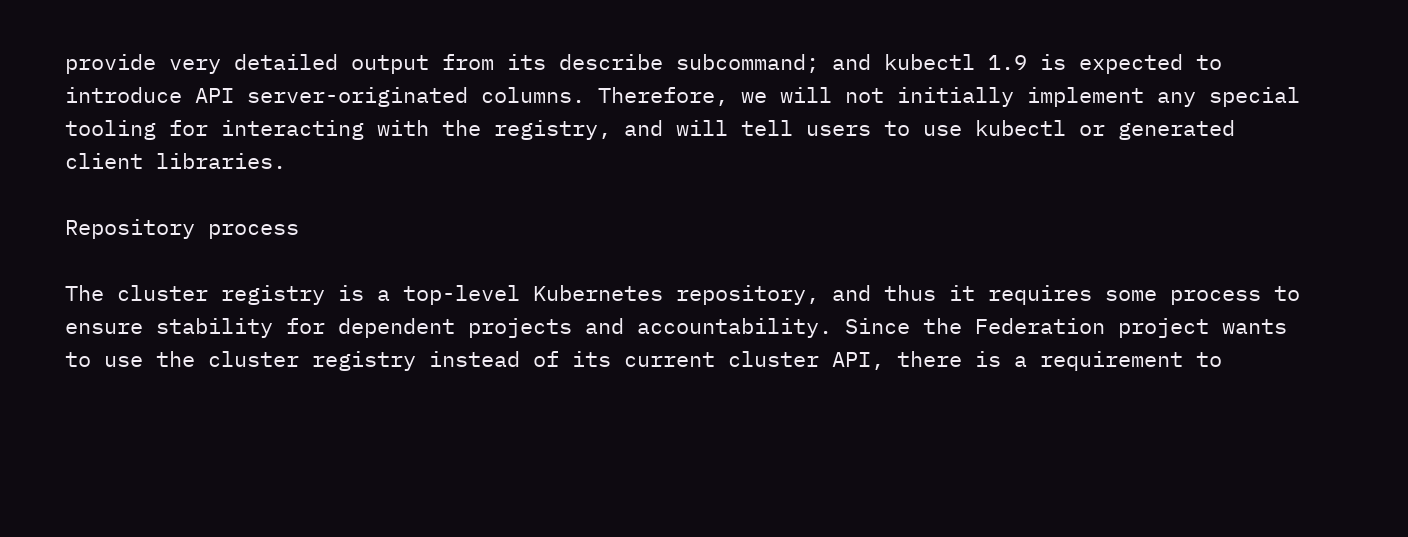provide very detailed output from its describe subcommand; and kubectl 1.9 is expected to introduce API server-originated columns. Therefore, we will not initially implement any special tooling for interacting with the registry, and will tell users to use kubectl or generated client libraries.

Repository process

The cluster registry is a top-level Kubernetes repository, and thus it requires some process to ensure stability for dependent projects and accountability. Since the Federation project wants to use the cluster registry instead of its current cluster API, there is a requirement to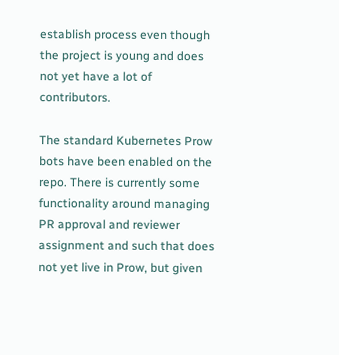establish process even though the project is young and does not yet have a lot of contributors.

The standard Kubernetes Prow bots have been enabled on the repo. There is currently some functionality around managing PR approval and reviewer assignment and such that does not yet live in Prow, but given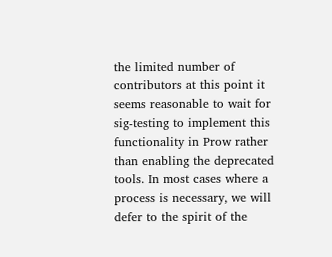the limited number of contributors at this point it seems reasonable to wait for sig-testing to implement this functionality in Prow rather than enabling the deprecated tools. In most cases where a process is necessary, we will defer to the spirit of the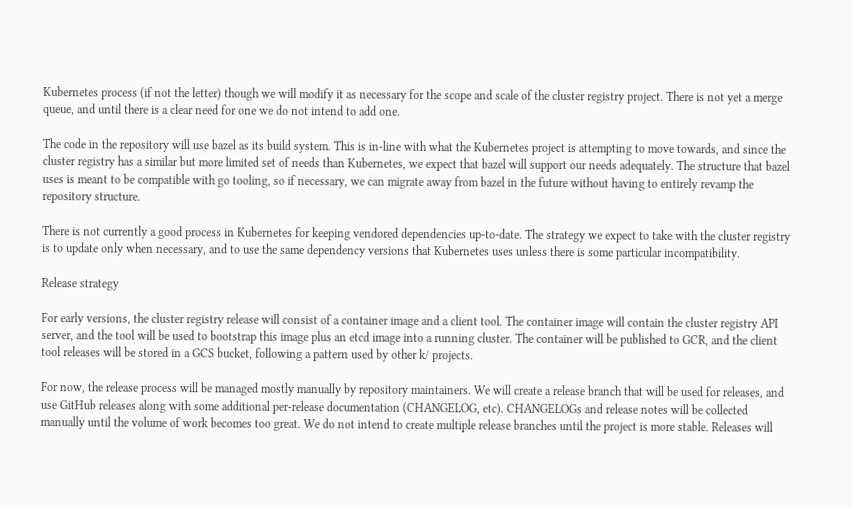Kubernetes process (if not the letter) though we will modify it as necessary for the scope and scale of the cluster registry project. There is not yet a merge queue, and until there is a clear need for one we do not intend to add one.

The code in the repository will use bazel as its build system. This is in-line with what the Kubernetes project is attempting to move towards, and since the cluster registry has a similar but more limited set of needs than Kubernetes, we expect that bazel will support our needs adequately. The structure that bazel uses is meant to be compatible with go tooling, so if necessary, we can migrate away from bazel in the future without having to entirely revamp the repository structure.

There is not currently a good process in Kubernetes for keeping vendored dependencies up-to-date. The strategy we expect to take with the cluster registry is to update only when necessary, and to use the same dependency versions that Kubernetes uses unless there is some particular incompatibility.

Release strategy

For early versions, the cluster registry release will consist of a container image and a client tool. The container image will contain the cluster registry API server, and the tool will be used to bootstrap this image plus an etcd image into a running cluster. The container will be published to GCR, and the client tool releases will be stored in a GCS bucket, following a pattern used by other k/ projects.

For now, the release process will be managed mostly manually by repository maintainers. We will create a release branch that will be used for releases, and use GitHub releases along with some additional per-release documentation (CHANGELOG, etc). CHANGELOGs and release notes will be collected manually until the volume of work becomes too great. We do not intend to create multiple release branches until the project is more stable. Releases will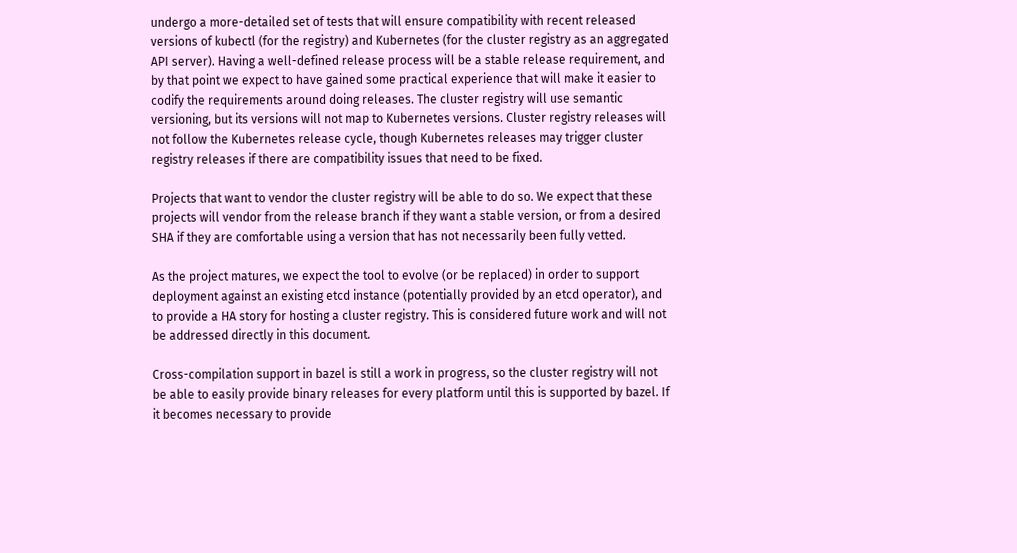undergo a more-detailed set of tests that will ensure compatibility with recent released versions of kubectl (for the registry) and Kubernetes (for the cluster registry as an aggregated API server). Having a well-defined release process will be a stable release requirement, and by that point we expect to have gained some practical experience that will make it easier to codify the requirements around doing releases. The cluster registry will use semantic versioning, but its versions will not map to Kubernetes versions. Cluster registry releases will not follow the Kubernetes release cycle, though Kubernetes releases may trigger cluster registry releases if there are compatibility issues that need to be fixed.

Projects that want to vendor the cluster registry will be able to do so. We expect that these projects will vendor from the release branch if they want a stable version, or from a desired SHA if they are comfortable using a version that has not necessarily been fully vetted.

As the project matures, we expect the tool to evolve (or be replaced) in order to support deployment against an existing etcd instance (potentially provided by an etcd operator), and to provide a HA story for hosting a cluster registry. This is considered future work and will not be addressed directly in this document.

Cross-compilation support in bazel is still a work in progress, so the cluster registry will not be able to easily provide binary releases for every platform until this is supported by bazel. If it becomes necessary to provide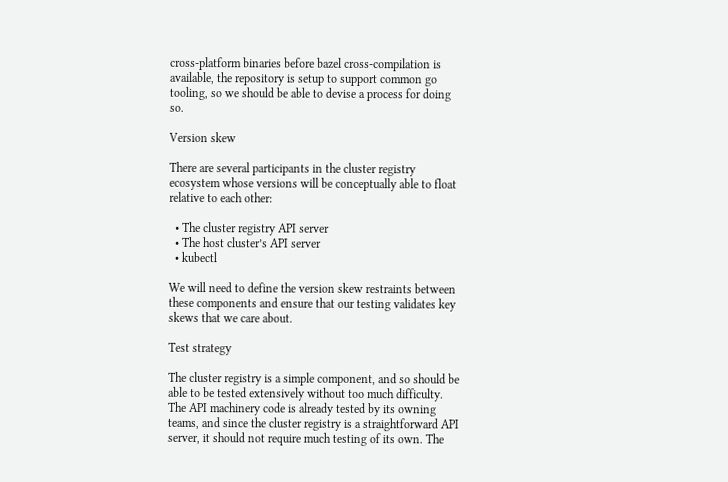cross-platform binaries before bazel cross-compilation is available, the repository is setup to support common go tooling, so we should be able to devise a process for doing so.

Version skew

There are several participants in the cluster registry ecosystem whose versions will be conceptually able to float relative to each other:

  • The cluster registry API server
  • The host cluster’s API server
  • kubectl

We will need to define the version skew restraints between these components and ensure that our testing validates key skews that we care about.

Test strategy

The cluster registry is a simple component, and so should be able to be tested extensively without too much difficulty. The API machinery code is already tested by its owning teams, and since the cluster registry is a straightforward API server, it should not require much testing of its own. The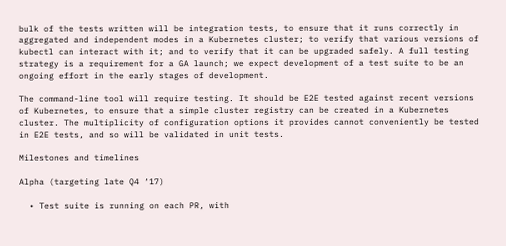bulk of the tests written will be integration tests, to ensure that it runs correctly in aggregated and independent modes in a Kubernetes cluster; to verify that various versions of kubectl can interact with it; and to verify that it can be upgraded safely. A full testing strategy is a requirement for a GA launch; we expect development of a test suite to be an ongoing effort in the early stages of development.

The command-line tool will require testing. It should be E2E tested against recent versions of Kubernetes, to ensure that a simple cluster registry can be created in a Kubernetes cluster. The multiplicity of configuration options it provides cannot conveniently be tested in E2E tests, and so will be validated in unit tests.

Milestones and timelines

Alpha (targeting late Q4 ‘17)

  • Test suite is running on each PR, with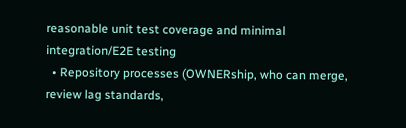reasonable unit test coverage and minimal integration/E2E testing
  • Repository processes (OWNERship, who can merge, review lag standards,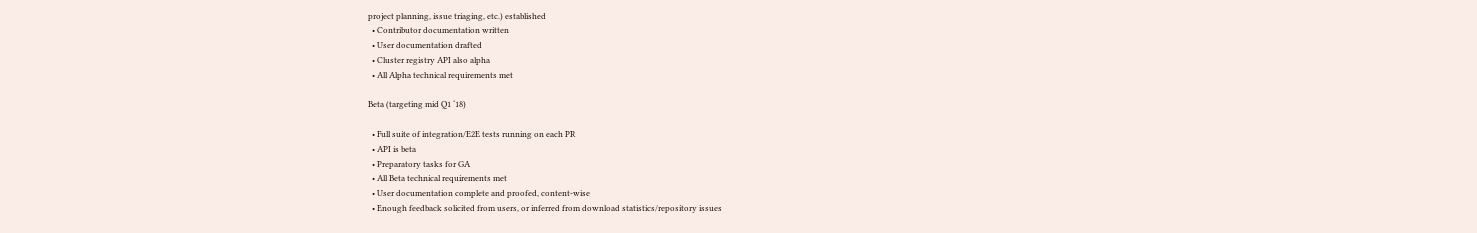project planning, issue triaging, etc.) established
  • Contributor documentation written
  • User documentation drafted
  • Cluster registry API also alpha
  • All Alpha technical requirements met

Beta (targeting mid Q1 ‘18)

  • Full suite of integration/E2E tests running on each PR
  • API is beta
  • Preparatory tasks for GA
  • All Beta technical requirements met
  • User documentation complete and proofed, content-wise
  • Enough feedback solicited from users, or inferred from download statistics/repository issues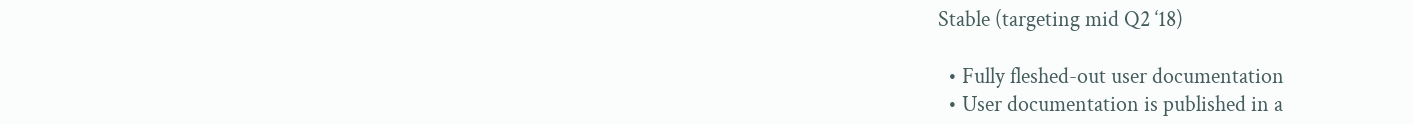Stable (targeting mid Q2 ‘18)

  • Fully fleshed-out user documentation
  • User documentation is published in a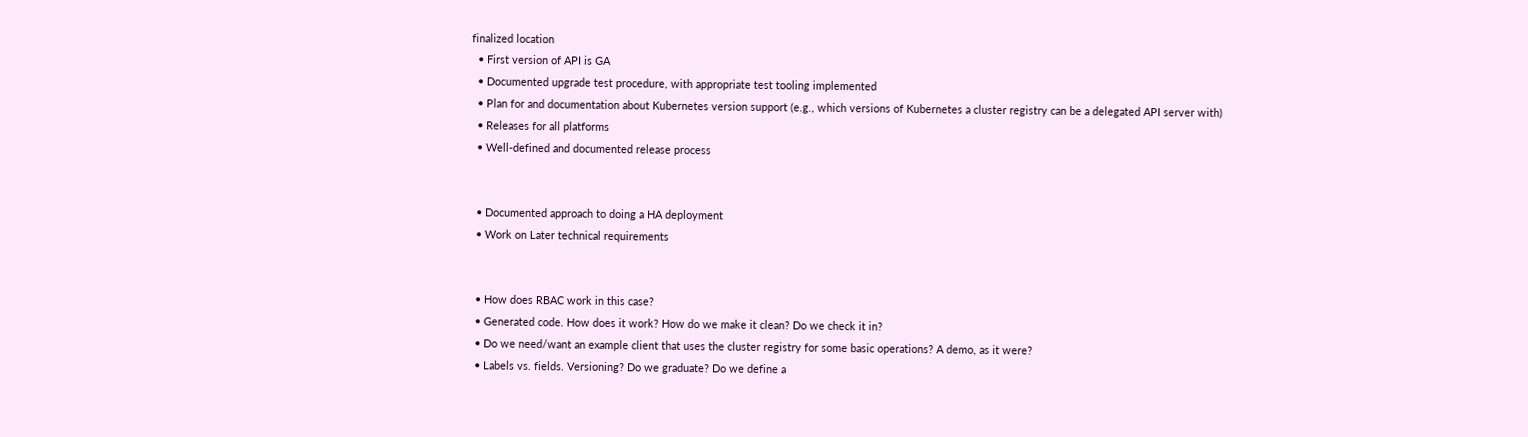finalized location
  • First version of API is GA
  • Documented upgrade test procedure, with appropriate test tooling implemented
  • Plan for and documentation about Kubernetes version support (e.g., which versions of Kubernetes a cluster registry can be a delegated API server with)
  • Releases for all platforms
  • Well-defined and documented release process


  • Documented approach to doing a HA deployment
  • Work on Later technical requirements


  • How does RBAC work in this case?
  • Generated code. How does it work? How do we make it clean? Do we check it in?
  • Do we need/want an example client that uses the cluster registry for some basic operations? A demo, as it were?
  • Labels vs. fields. Versioning? Do we graduate? Do we define a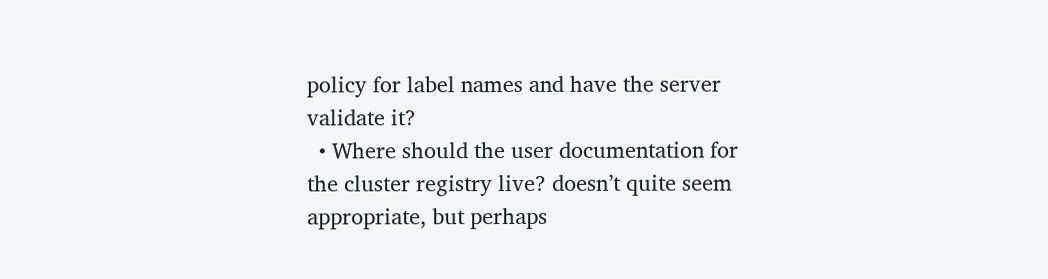policy for label names and have the server validate it?
  • Where should the user documentation for the cluster registry live? doesn’t quite seem appropriate, but perhaps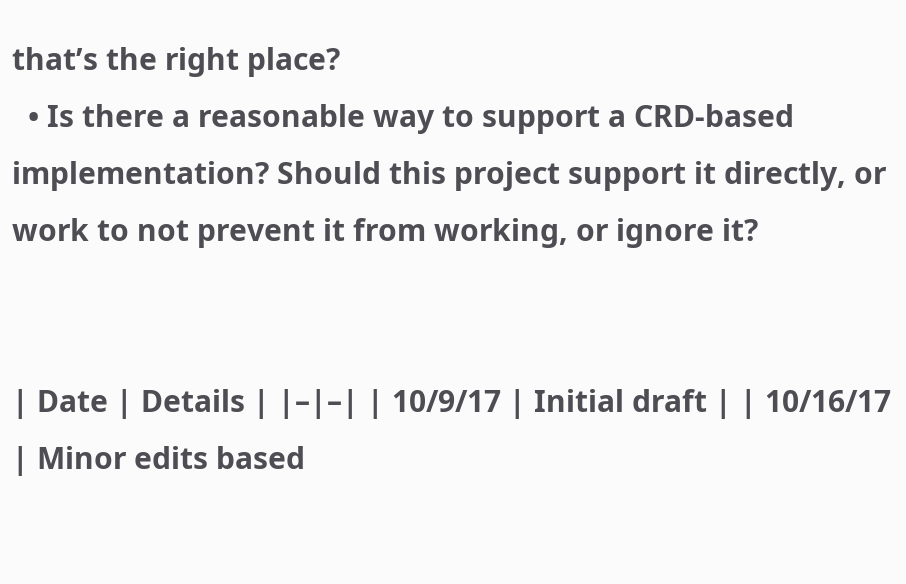that’s the right place?
  • Is there a reasonable way to support a CRD-based implementation? Should this project support it directly, or work to not prevent it from working, or ignore it?


| Date | Details | |–|–| | 10/9/17 | Initial draft | | 10/16/17 | Minor edits based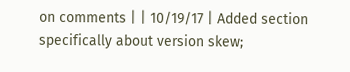on comments | | 10/19/17 | Added section specifically about version skew;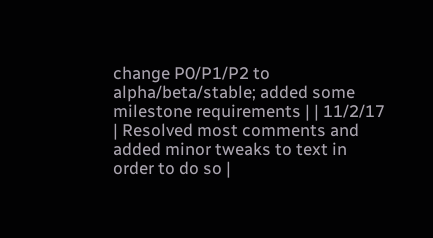change P0/P1/P2 to alpha/beta/stable; added some milestone requirements | | 11/2/17 | Resolved most comments and added minor tweaks to text in order to do so |